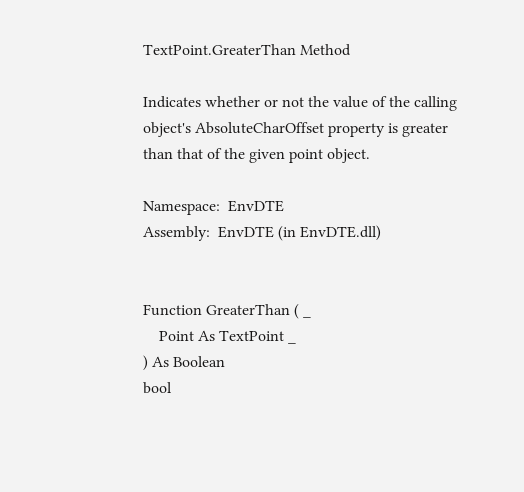TextPoint.GreaterThan Method

Indicates whether or not the value of the calling object's AbsoluteCharOffset property is greater than that of the given point object.

Namespace:  EnvDTE
Assembly:  EnvDTE (in EnvDTE.dll)


Function GreaterThan ( _
    Point As TextPoint _
) As Boolean
bool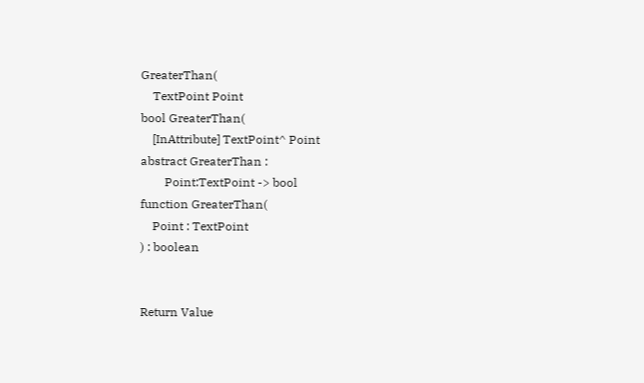GreaterThan(
    TextPoint Point
bool GreaterThan(
    [InAttribute] TextPoint^ Point
abstract GreaterThan :
        Point:TextPoint -> bool
function GreaterThan(
    Point : TextPoint
) : boolean


Return Value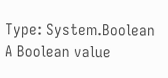Type: System.Boolean
A Boolean value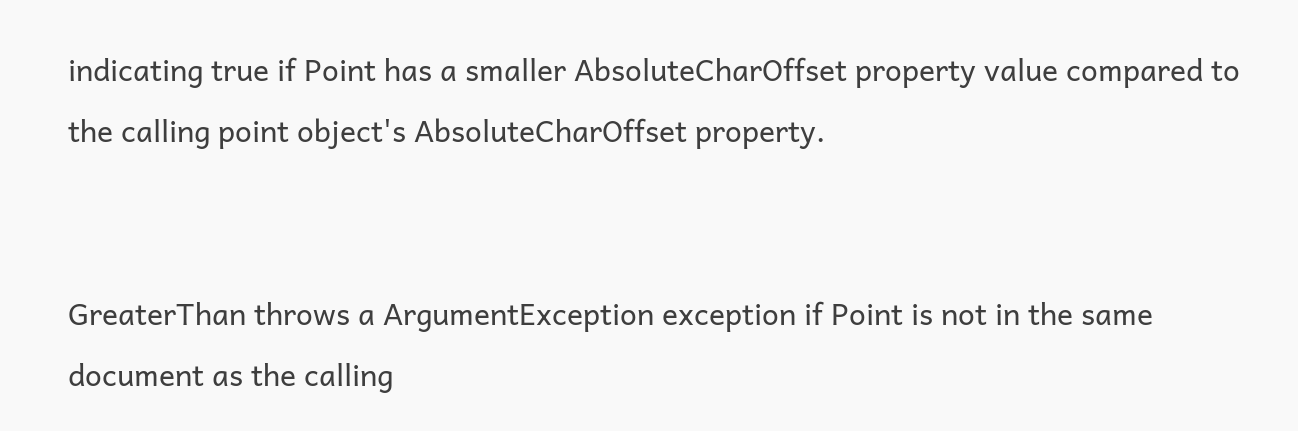indicating true if Point has a smaller AbsoluteCharOffset property value compared to the calling point object's AbsoluteCharOffset property.


GreaterThan throws a ArgumentException exception if Point is not in the same document as the calling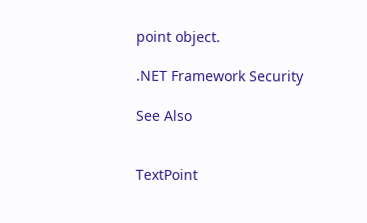point object.

.NET Framework Security

See Also


TextPoint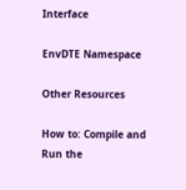Interface

EnvDTE Namespace

Other Resources

How to: Compile and Run the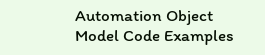Automation Object Model Code Examples